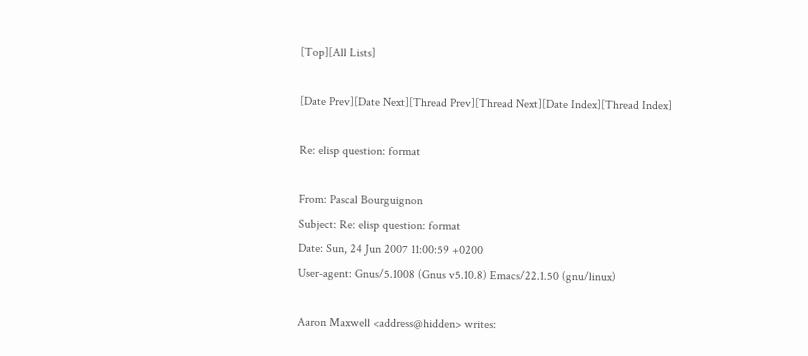[Top][All Lists]

[Date Prev][Date Next][Thread Prev][Thread Next][Date Index][Thread Index]

Re: elisp question: format

From: Pascal Bourguignon
Subject: Re: elisp question: format
Date: Sun, 24 Jun 2007 11:00:59 +0200
User-agent: Gnus/5.1008 (Gnus v5.10.8) Emacs/22.1.50 (gnu/linux)

Aaron Maxwell <address@hidden> writes: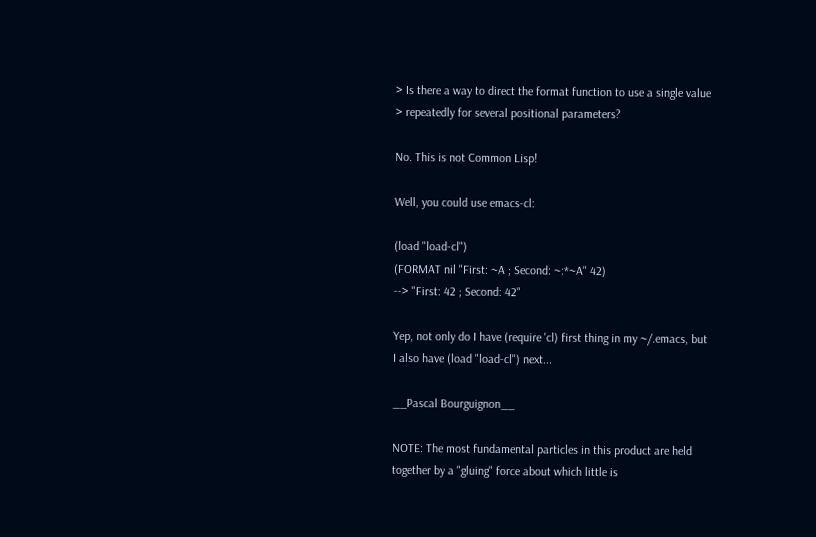> Is there a way to direct the format function to use a single value
> repeatedly for several positional parameters?

No. This is not Common Lisp!

Well, you could use emacs-cl:

(load "load-cl")
(FORMAT nil "First: ~A ; Second: ~:*~A" 42)
--> "First: 42 ; Second: 42"

Yep, not only do I have (require 'cl) first thing in my ~/.emacs, but
I also have (load "load-cl") next...

__Pascal Bourguignon__

NOTE: The most fundamental particles in this product are held
together by a "gluing" force about which little is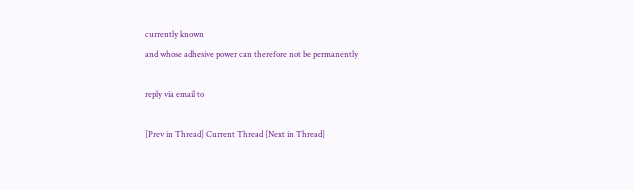currently known
and whose adhesive power can therefore not be permanently

reply via email to

[Prev in Thread] Current Thread [Next in Thread]